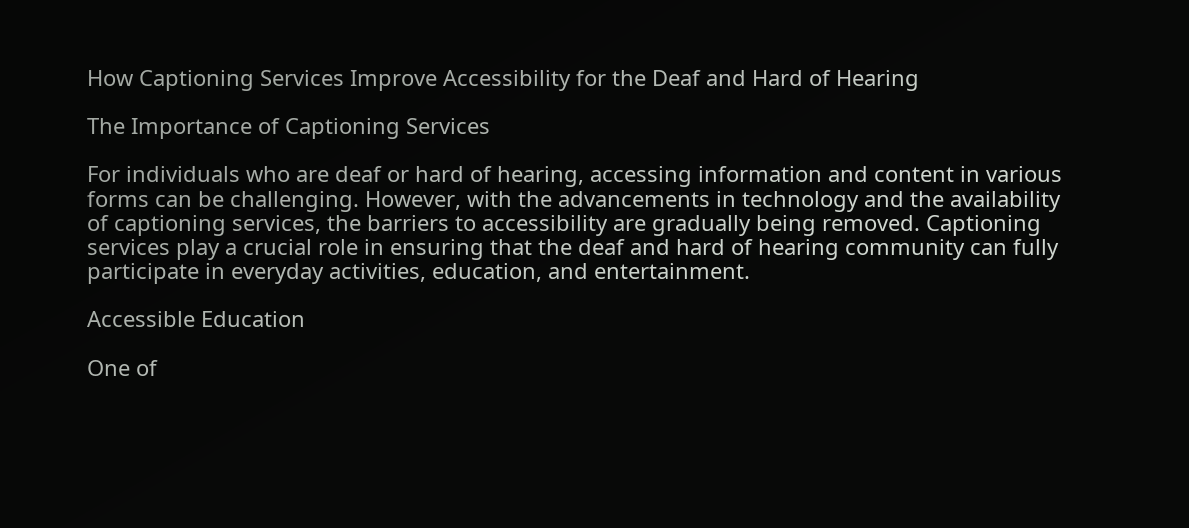How Captioning Services Improve Accessibility for the Deaf and Hard of Hearing

The Importance of Captioning Services

For individuals who are deaf or hard of hearing, accessing information and content in various forms can be challenging. However, with the advancements in technology and the availability of captioning services, the barriers to accessibility are gradually being removed. Captioning services play a crucial role in ensuring that the deaf and hard of hearing community can fully participate in everyday activities, education, and entertainment.

Accessible Education

One of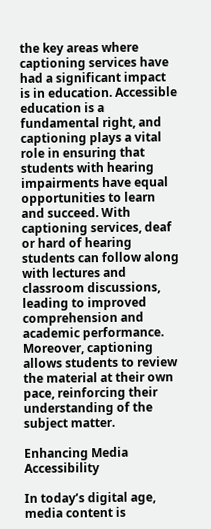the key areas where captioning services have had a significant impact is in education. Accessible education is a fundamental right, and captioning plays a vital role in ensuring that students with hearing impairments have equal opportunities to learn and succeed. With captioning services, deaf or hard of hearing students can follow along with lectures and classroom discussions, leading to improved comprehension and academic performance. Moreover, captioning allows students to review the material at their own pace, reinforcing their understanding of the subject matter.

Enhancing Media Accessibility

In today’s digital age, media content is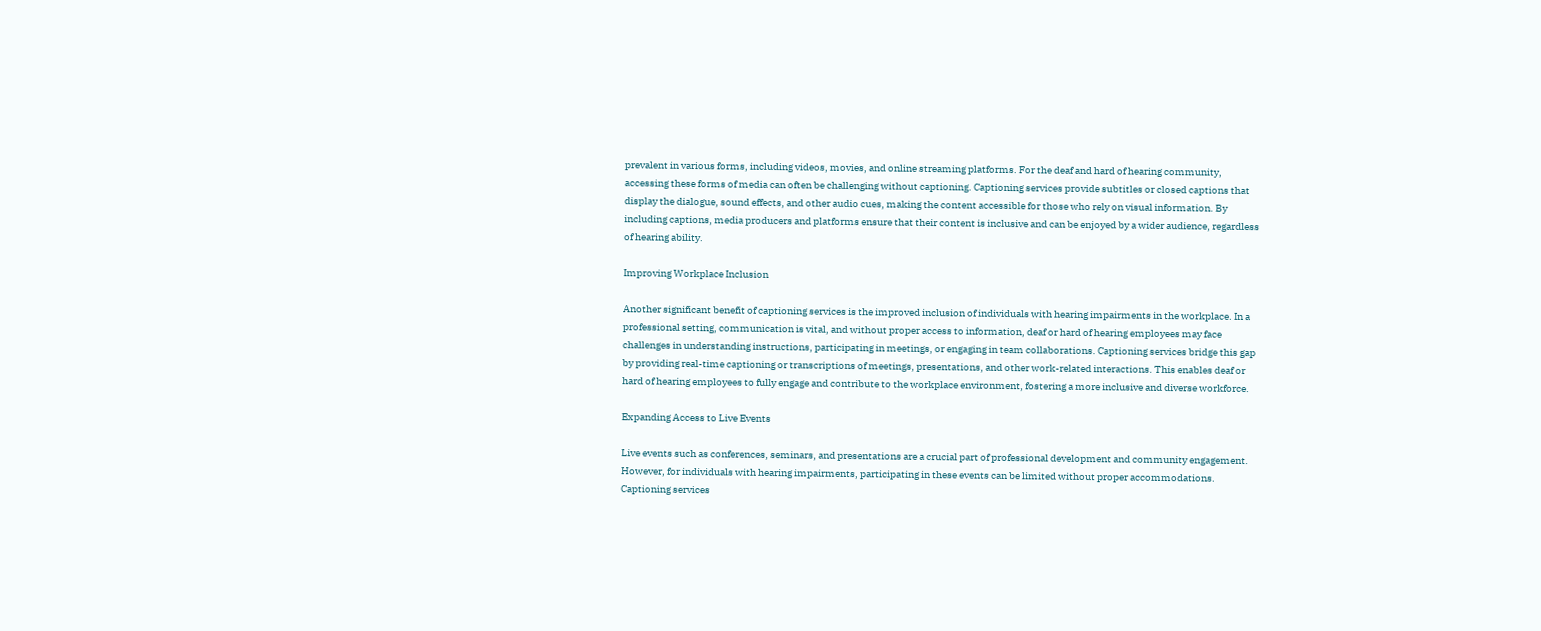prevalent in various forms, including videos, movies, and online streaming platforms. For the deaf and hard of hearing community, accessing these forms of media can often be challenging without captioning. Captioning services provide subtitles or closed captions that display the dialogue, sound effects, and other audio cues, making the content accessible for those who rely on visual information. By including captions, media producers and platforms ensure that their content is inclusive and can be enjoyed by a wider audience, regardless of hearing ability.

Improving Workplace Inclusion

Another significant benefit of captioning services is the improved inclusion of individuals with hearing impairments in the workplace. In a professional setting, communication is vital, and without proper access to information, deaf or hard of hearing employees may face challenges in understanding instructions, participating in meetings, or engaging in team collaborations. Captioning services bridge this gap by providing real-time captioning or transcriptions of meetings, presentations, and other work-related interactions. This enables deaf or hard of hearing employees to fully engage and contribute to the workplace environment, fostering a more inclusive and diverse workforce.

Expanding Access to Live Events

Live events such as conferences, seminars, and presentations are a crucial part of professional development and community engagement. However, for individuals with hearing impairments, participating in these events can be limited without proper accommodations. Captioning services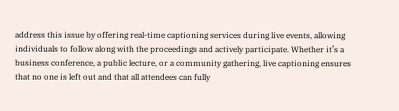address this issue by offering real-time captioning services during live events, allowing individuals to follow along with the proceedings and actively participate. Whether it’s a business conference, a public lecture, or a community gathering, live captioning ensures that no one is left out and that all attendees can fully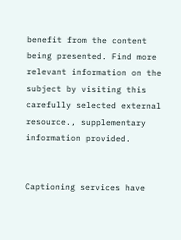benefit from the content being presented. Find more relevant information on the subject by visiting this carefully selected external resource., supplementary information provided.


Captioning services have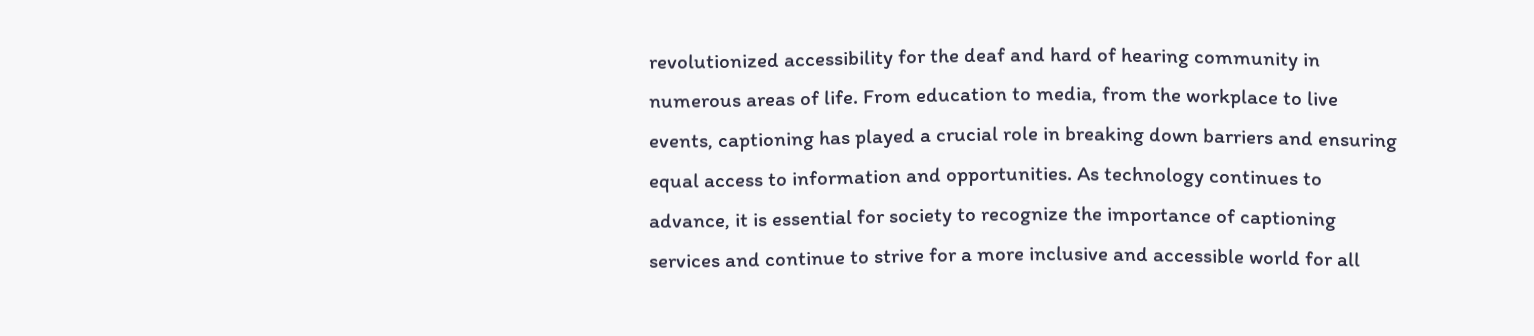revolutionized accessibility for the deaf and hard of hearing community in numerous areas of life. From education to media, from the workplace to live events, captioning has played a crucial role in breaking down barriers and ensuring equal access to information and opportunities. As technology continues to advance, it is essential for society to recognize the importance of captioning services and continue to strive for a more inclusive and accessible world for all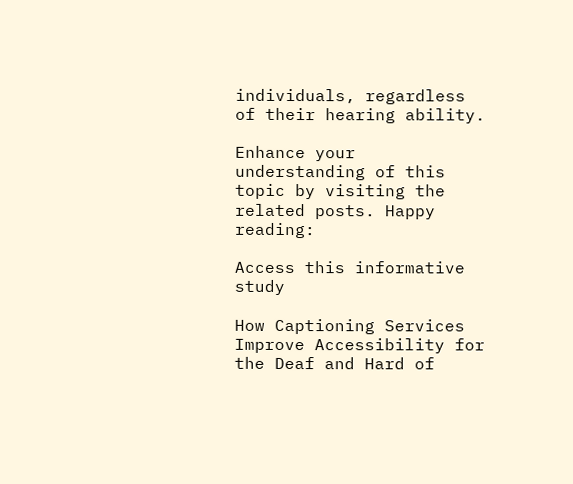individuals, regardless of their hearing ability.

Enhance your understanding of this topic by visiting the related posts. Happy reading:

Access this informative study

How Captioning Services Improve Accessibility for the Deaf and Hard of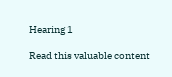Hearing 1

Read this valuable content